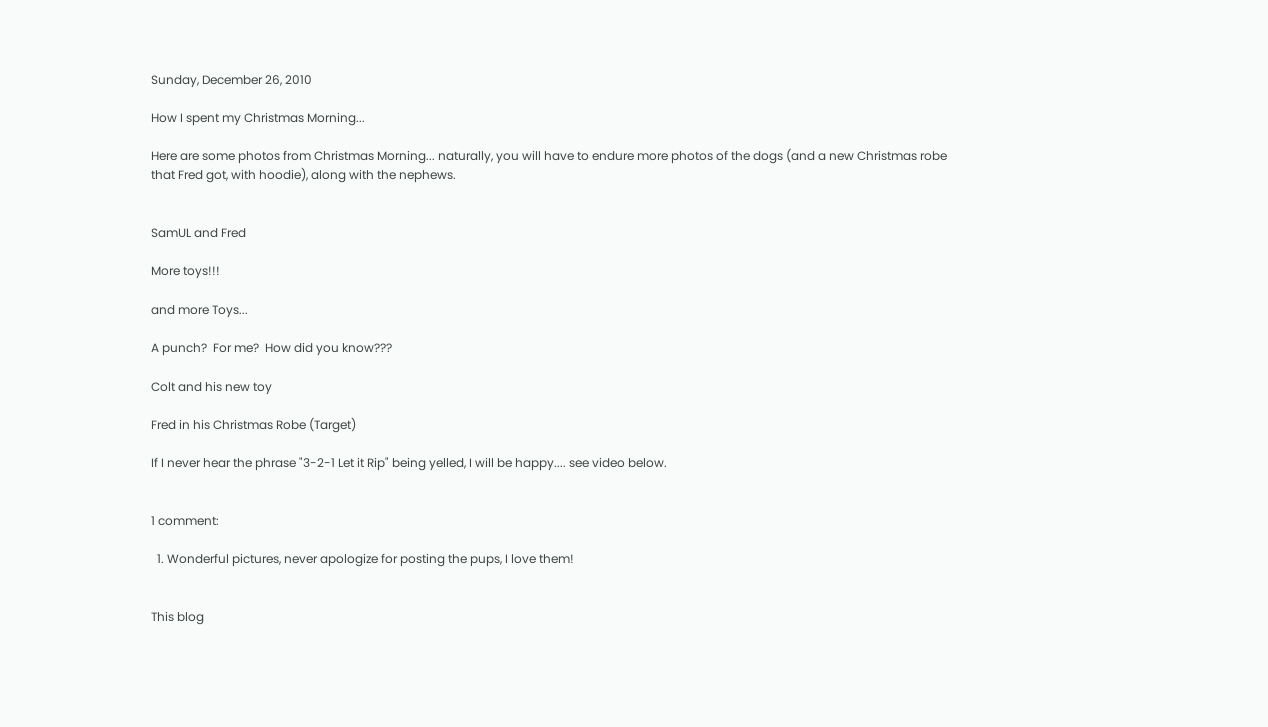Sunday, December 26, 2010

How I spent my Christmas Morning...

Here are some photos from Christmas Morning... naturally, you will have to endure more photos of the dogs (and a new Christmas robe that Fred got, with hoodie), along with the nephews.


SamUL and Fred

More toys!!!

and more Toys...

A punch?  For me?  How did you know???

Colt and his new toy

Fred in his Christmas Robe (Target)

If I never hear the phrase "3-2-1 Let it Rip" being yelled, I will be happy.... see video below.


1 comment:

  1. Wonderful pictures, never apologize for posting the pups, I love them!


This blog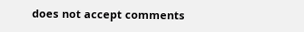does not accept comments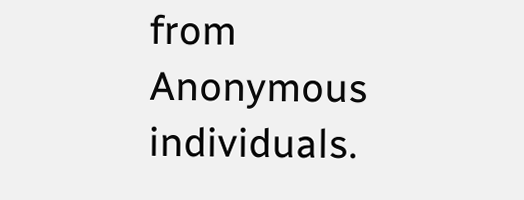from Anonymous individuals.